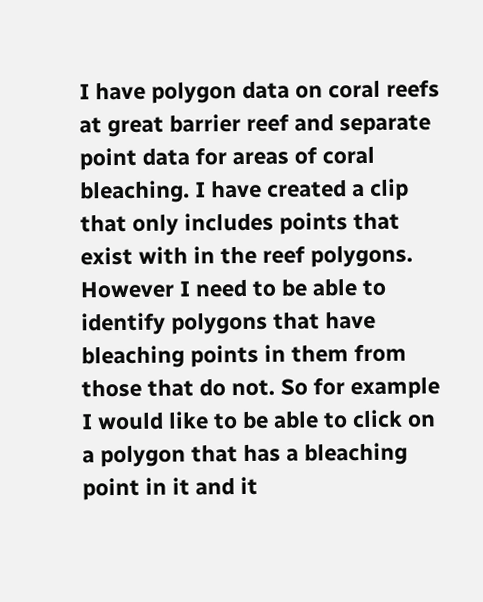I have polygon data on coral reefs at great barrier reef and separate point data for areas of coral bleaching. I have created a clip that only includes points that exist with in the reef polygons. However I need to be able to identify polygons that have bleaching points in them from those that do not. So for example I would like to be able to click on a polygon that has a bleaching point in it and it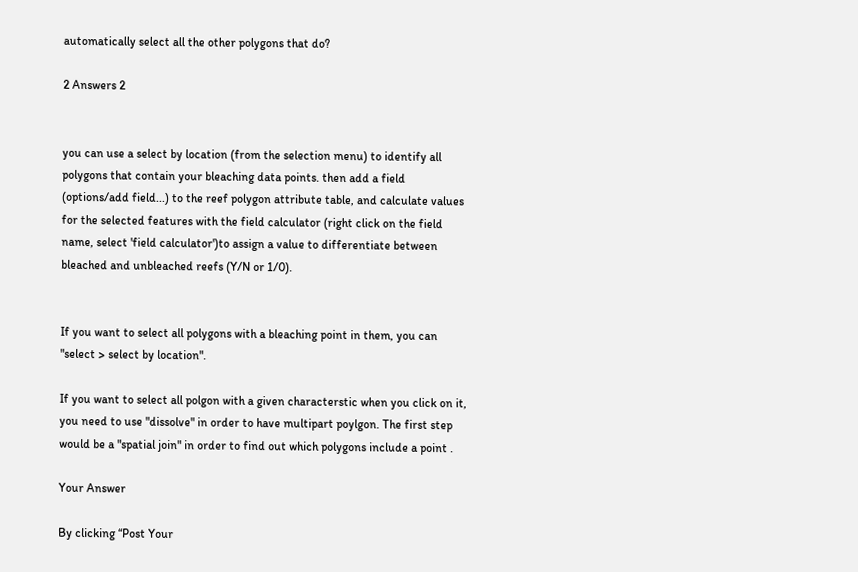automatically select all the other polygons that do?

2 Answers 2


you can use a select by location (from the selection menu) to identify all polygons that contain your bleaching data points. then add a field (options/add field...) to the reef polygon attribute table, and calculate values for the selected features with the field calculator (right click on the field name, select 'field calculator')to assign a value to differentiate between bleached and unbleached reefs (Y/N or 1/0).


If you want to select all polygons with a bleaching point in them, you can "select > select by location".

If you want to select all polgon with a given characterstic when you click on it, you need to use "dissolve" in order to have multipart poylgon. The first step would be a "spatial join" in order to find out which polygons include a point .

Your Answer

By clicking “Post Your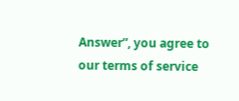Answer”, you agree to our terms of service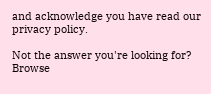and acknowledge you have read our privacy policy.

Not the answer you're looking for? Browse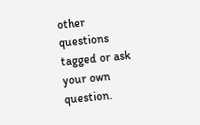other questions tagged or ask your own question.